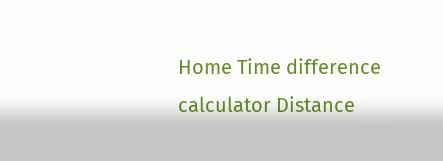Home Time difference calculator Distance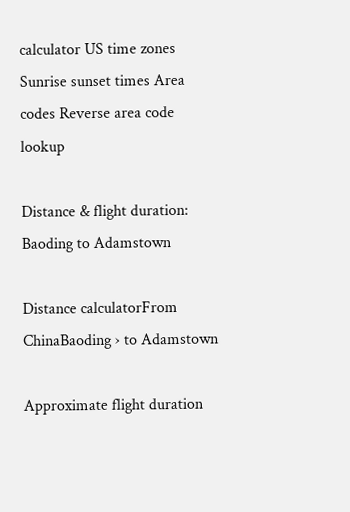calculator US time zones Sunrise sunset times Area codes Reverse area code lookup

Distance & flight duration: Baoding to Adamstown

Distance calculatorFrom ChinaBaoding › to Adamstown

Approximate flight duration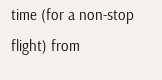time (for a non-stop flight) from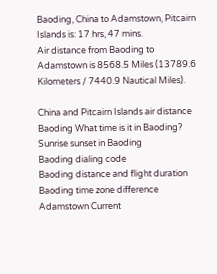Baoding, China to Adamstown, Pitcairn Islands is: 17 hrs, 47 mins.
Air distance from Baoding to Adamstown is 8568.5 Miles (13789.6 Kilometers / 7440.9 Nautical Miles).

China and Pitcairn Islands air distance
Baoding What time is it in Baoding?
Sunrise sunset in Baoding
Baoding dialing code
Baoding distance and flight duration
Baoding time zone difference
Adamstown Current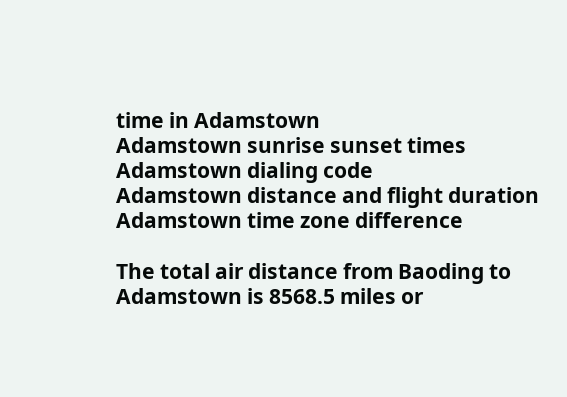time in Adamstown
Adamstown sunrise sunset times
Adamstown dialing code
Adamstown distance and flight duration
Adamstown time zone difference

The total air distance from Baoding to Adamstown is 8568.5 miles or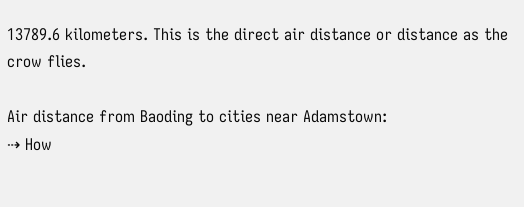13789.6 kilometers. This is the direct air distance or distance as the crow flies.

Air distance from Baoding to cities near Adamstown:
⇢ How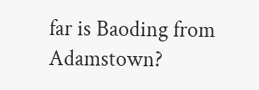far is Baoding from Adamstown?